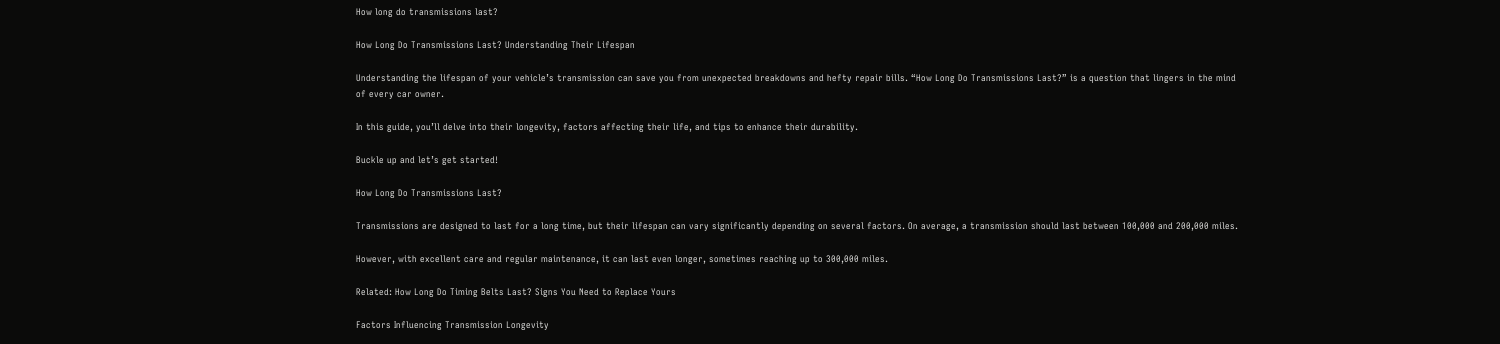How long do transmissions last?

How Long Do Transmissions Last? Understanding Their Lifespan

Understanding the lifespan of your vehicle’s transmission can save you from unexpected breakdowns and hefty repair bills. “How Long Do Transmissions Last?” is a question that lingers in the mind of every car owner.

In this guide, you’ll delve into their longevity, factors affecting their life, and tips to enhance their durability.

Buckle up and let’s get started!

How Long Do Transmissions Last?

Transmissions are designed to last for a long time, but their lifespan can vary significantly depending on several factors. On average, a transmission should last between 100,000 and 200,000 miles.

However, with excellent care and regular maintenance, it can last even longer, sometimes reaching up to 300,000 miles.

Related: How Long Do Timing Belts Last? Signs You Need to Replace Yours

Factors Influencing Transmission Longevity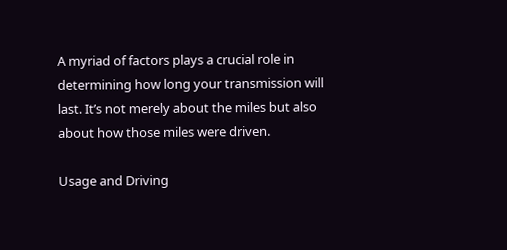A myriad of factors plays a crucial role in determining how long your transmission will last. It’s not merely about the miles but also about how those miles were driven.

Usage and Driving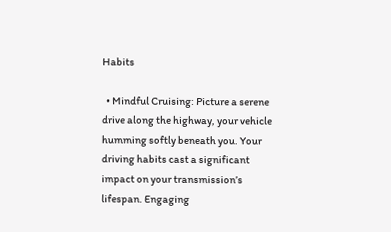Habits

  • Mindful Cruising: Picture a serene drive along the highway, your vehicle humming softly beneath you. Your driving habits cast a significant impact on your transmission’s lifespan. Engaging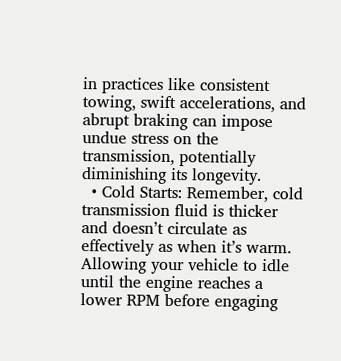in practices like consistent towing, swift accelerations, and abrupt braking can impose undue stress on the transmission, potentially diminishing its longevity.
  • Cold Starts: Remember, cold transmission fluid is thicker and doesn’t circulate as effectively as when it’s warm. Allowing your vehicle to idle until the engine reaches a lower RPM before engaging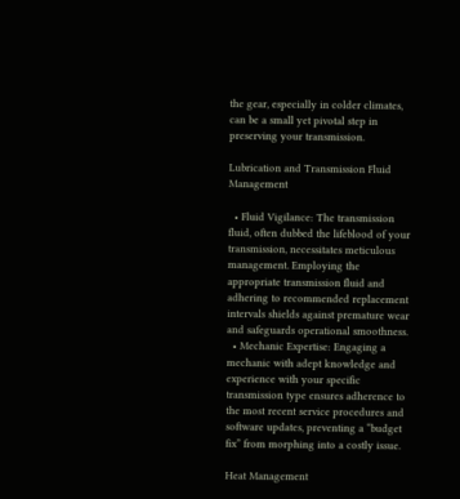the gear, especially in colder climates, can be a small yet pivotal step in preserving your transmission.

Lubrication and Transmission Fluid Management

  • Fluid Vigilance: The transmission fluid, often dubbed the lifeblood of your transmission, necessitates meticulous management. Employing the appropriate transmission fluid and adhering to recommended replacement intervals shields against premature wear and safeguards operational smoothness.
  • Mechanic Expertise: Engaging a mechanic with adept knowledge and experience with your specific transmission type ensures adherence to the most recent service procedures and software updates, preventing a “budget fix” from morphing into a costly issue.

Heat Management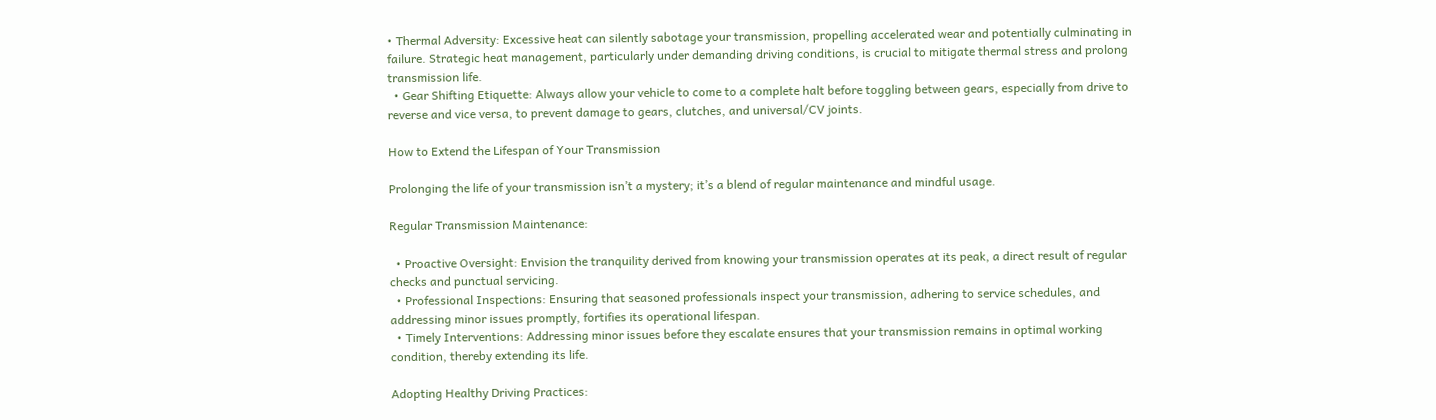• Thermal Adversity: Excessive heat can silently sabotage your transmission, propelling accelerated wear and potentially culminating in failure. Strategic heat management, particularly under demanding driving conditions, is crucial to mitigate thermal stress and prolong transmission life.
  • Gear Shifting Etiquette: Always allow your vehicle to come to a complete halt before toggling between gears, especially from drive to reverse and vice versa, to prevent damage to gears, clutches, and universal/CV joints.

How to Extend the Lifespan of Your Transmission

Prolonging the life of your transmission isn’t a mystery; it’s a blend of regular maintenance and mindful usage.

Regular Transmission Maintenance:

  • Proactive Oversight: Envision the tranquility derived from knowing your transmission operates at its peak, a direct result of regular checks and punctual servicing.
  • Professional Inspections: Ensuring that seasoned professionals inspect your transmission, adhering to service schedules, and addressing minor issues promptly, fortifies its operational lifespan.
  • Timely Interventions: Addressing minor issues before they escalate ensures that your transmission remains in optimal working condition, thereby extending its life.

Adopting Healthy Driving Practices: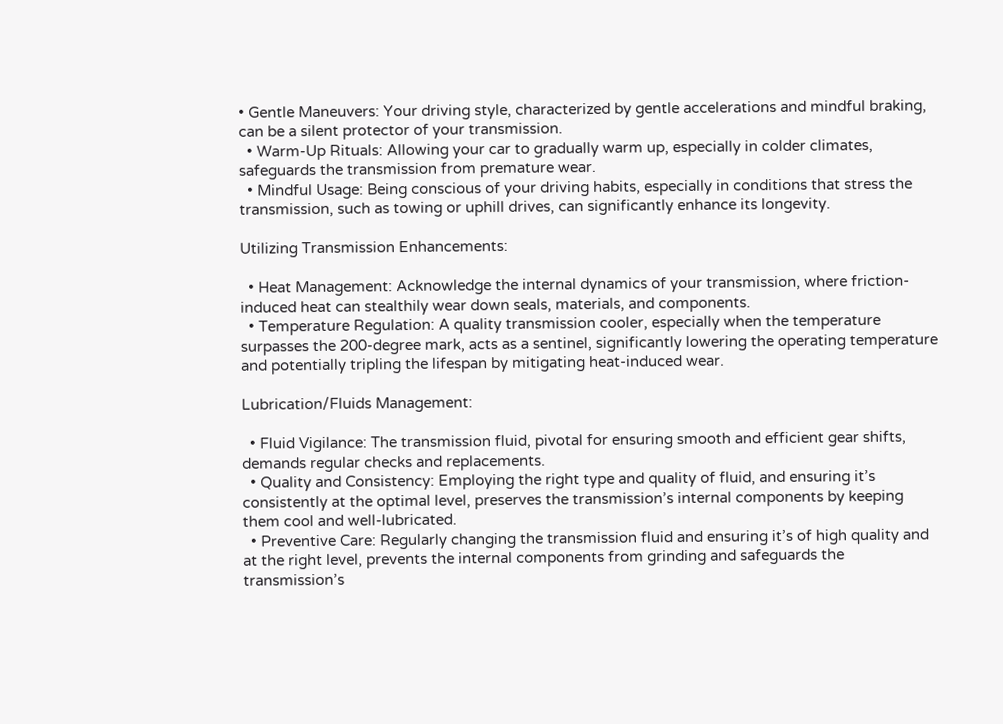• Gentle Maneuvers: Your driving style, characterized by gentle accelerations and mindful braking, can be a silent protector of your transmission.
  • Warm-Up Rituals: Allowing your car to gradually warm up, especially in colder climates, safeguards the transmission from premature wear.
  • Mindful Usage: Being conscious of your driving habits, especially in conditions that stress the transmission, such as towing or uphill drives, can significantly enhance its longevity.

Utilizing Transmission Enhancements:

  • Heat Management: Acknowledge the internal dynamics of your transmission, where friction-induced heat can stealthily wear down seals, materials, and components.
  • Temperature Regulation: A quality transmission cooler, especially when the temperature surpasses the 200-degree mark, acts as a sentinel, significantly lowering the operating temperature and potentially tripling the lifespan by mitigating heat-induced wear.

Lubrication/Fluids Management:

  • Fluid Vigilance: The transmission fluid, pivotal for ensuring smooth and efficient gear shifts, demands regular checks and replacements.
  • Quality and Consistency: Employing the right type and quality of fluid, and ensuring it’s consistently at the optimal level, preserves the transmission’s internal components by keeping them cool and well-lubricated.
  • Preventive Care: Regularly changing the transmission fluid and ensuring it’s of high quality and at the right level, prevents the internal components from grinding and safeguards the transmission’s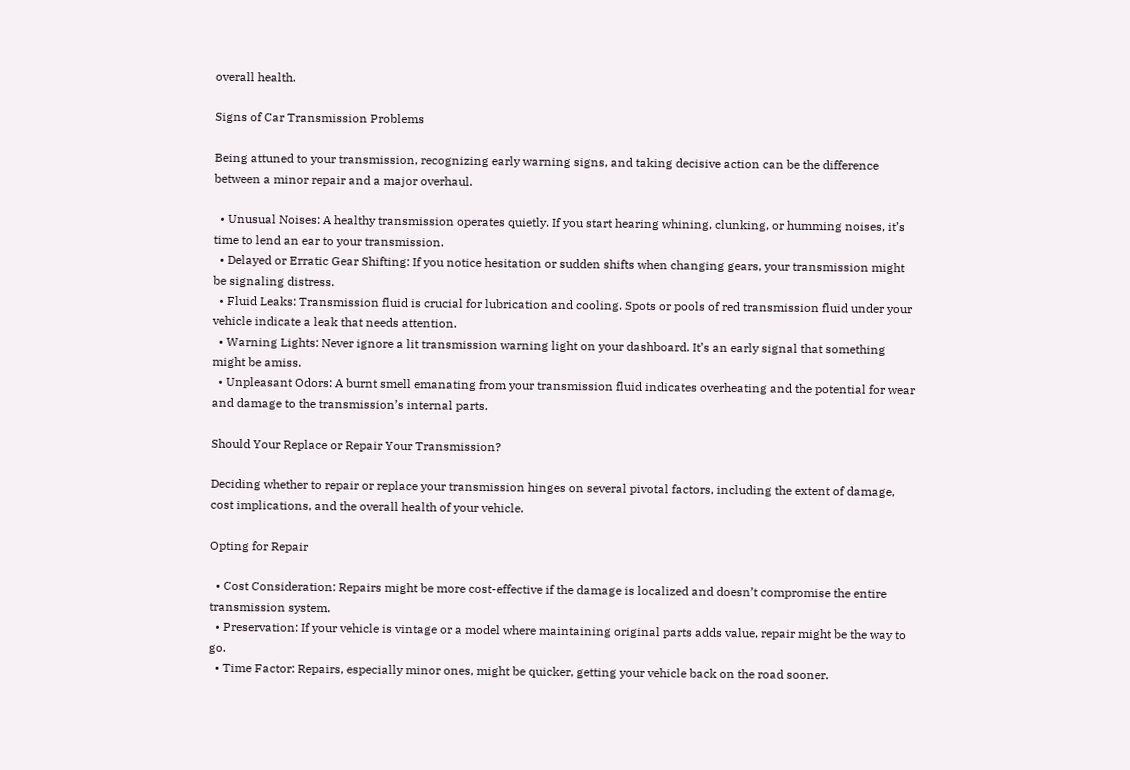overall health.

Signs of Car Transmission Problems

Being attuned to your transmission, recognizing early warning signs, and taking decisive action can be the difference between a minor repair and a major overhaul.

  • Unusual Noises: A healthy transmission operates quietly. If you start hearing whining, clunking, or humming noises, it’s time to lend an ear to your transmission.
  • Delayed or Erratic Gear Shifting: If you notice hesitation or sudden shifts when changing gears, your transmission might be signaling distress.
  • Fluid Leaks: Transmission fluid is crucial for lubrication and cooling. Spots or pools of red transmission fluid under your vehicle indicate a leak that needs attention.
  • Warning Lights: Never ignore a lit transmission warning light on your dashboard. It’s an early signal that something might be amiss.
  • Unpleasant Odors: A burnt smell emanating from your transmission fluid indicates overheating and the potential for wear and damage to the transmission’s internal parts.

Should Your Replace or Repair Your Transmission?

Deciding whether to repair or replace your transmission hinges on several pivotal factors, including the extent of damage, cost implications, and the overall health of your vehicle.

Opting for Repair

  • Cost Consideration: Repairs might be more cost-effective if the damage is localized and doesn’t compromise the entire transmission system.
  • Preservation: If your vehicle is vintage or a model where maintaining original parts adds value, repair might be the way to go.
  • Time Factor: Repairs, especially minor ones, might be quicker, getting your vehicle back on the road sooner.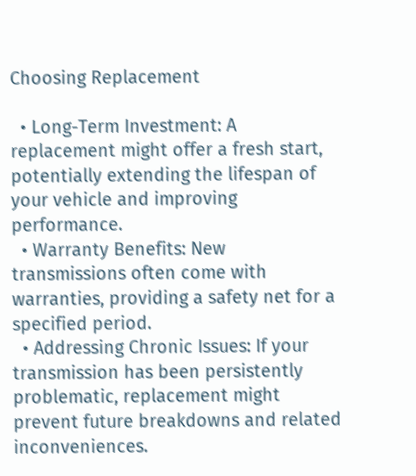Choosing Replacement

  • Long-Term Investment: A replacement might offer a fresh start, potentially extending the lifespan of your vehicle and improving performance.
  • Warranty Benefits: New transmissions often come with warranties, providing a safety net for a specified period.
  • Addressing Chronic Issues: If your transmission has been persistently problematic, replacement might prevent future breakdowns and related inconveniences.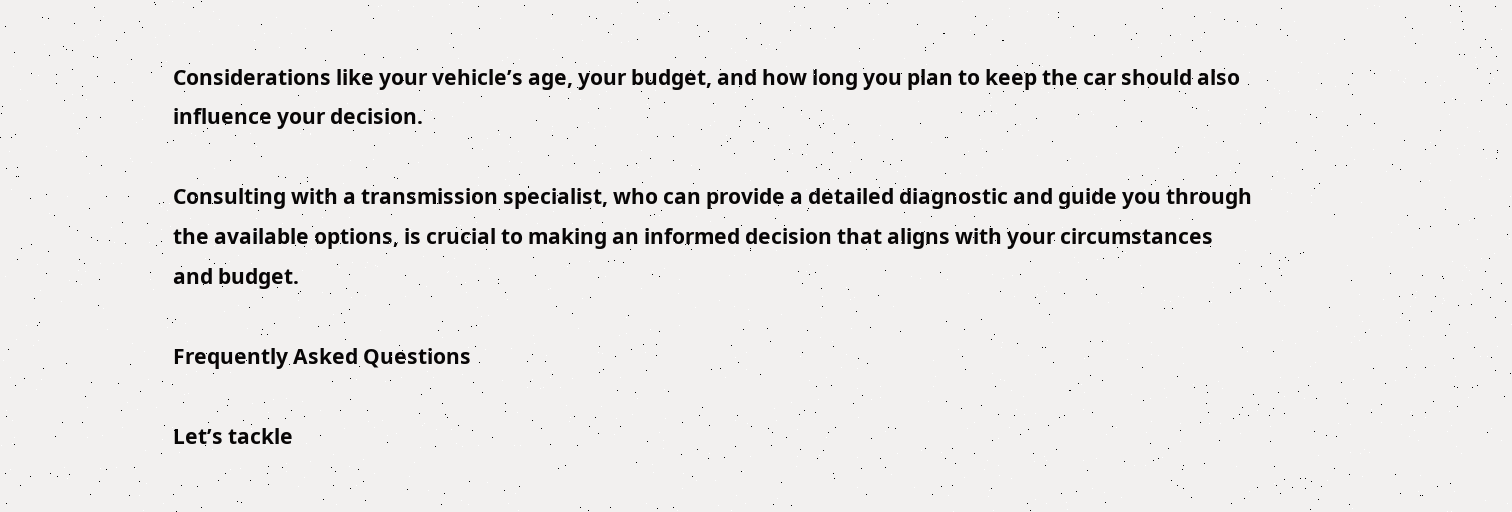Considerations like your vehicle’s age, your budget, and how long you plan to keep the car should also influence your decision.

Consulting with a transmission specialist, who can provide a detailed diagnostic and guide you through the available options, is crucial to making an informed decision that aligns with your circumstances and budget.

Frequently Asked Questions

Let’s tackle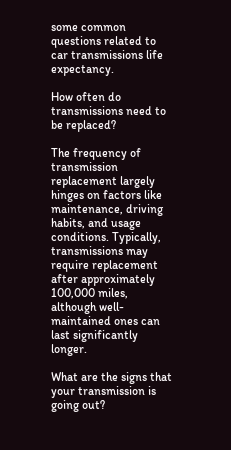some common questions related to car transmissions life expectancy.

How often do transmissions need to be replaced?

The frequency of transmission replacement largely hinges on factors like maintenance, driving habits, and usage conditions. Typically, transmissions may require replacement after approximately 100,000 miles, although well-maintained ones can last significantly longer.

What are the signs that your transmission is going out?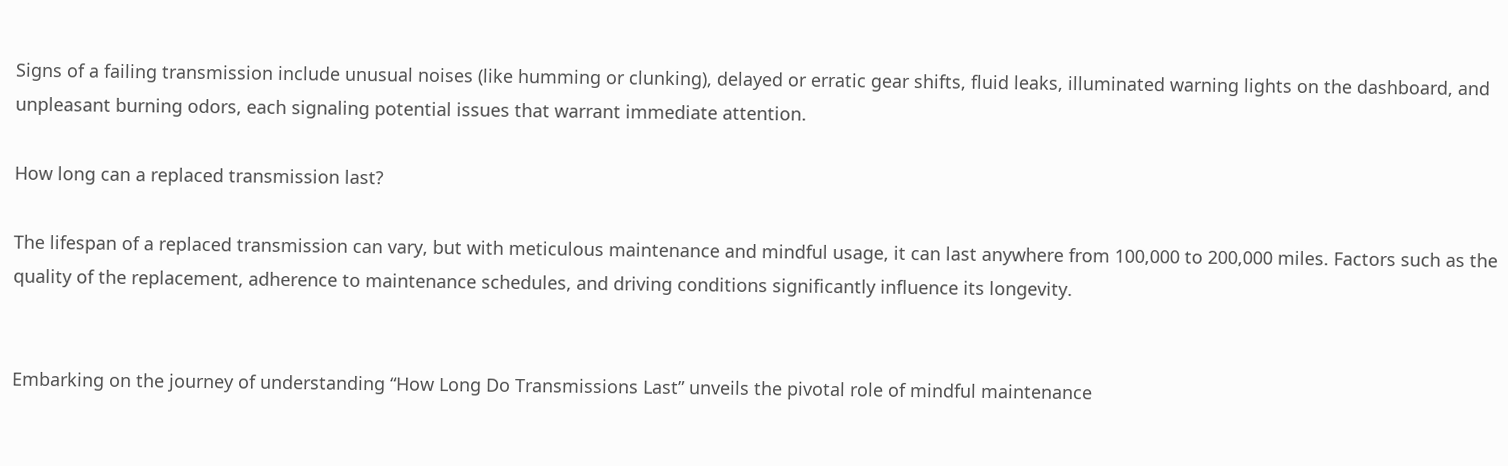Signs of a failing transmission include unusual noises (like humming or clunking), delayed or erratic gear shifts, fluid leaks, illuminated warning lights on the dashboard, and unpleasant burning odors, each signaling potential issues that warrant immediate attention.

How long can a replaced transmission last?

The lifespan of a replaced transmission can vary, but with meticulous maintenance and mindful usage, it can last anywhere from 100,000 to 200,000 miles. Factors such as the quality of the replacement, adherence to maintenance schedules, and driving conditions significantly influence its longevity.


Embarking on the journey of understanding “How Long Do Transmissions Last” unveils the pivotal role of mindful maintenance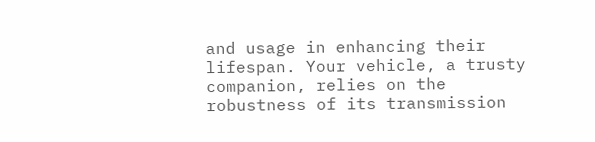and usage in enhancing their lifespan. Your vehicle, a trusty companion, relies on the robustness of its transmission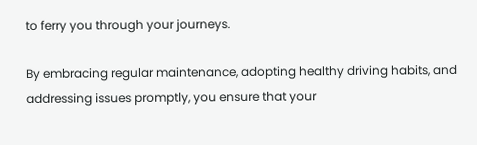to ferry you through your journeys.

By embracing regular maintenance, adopting healthy driving habits, and addressing issues promptly, you ensure that your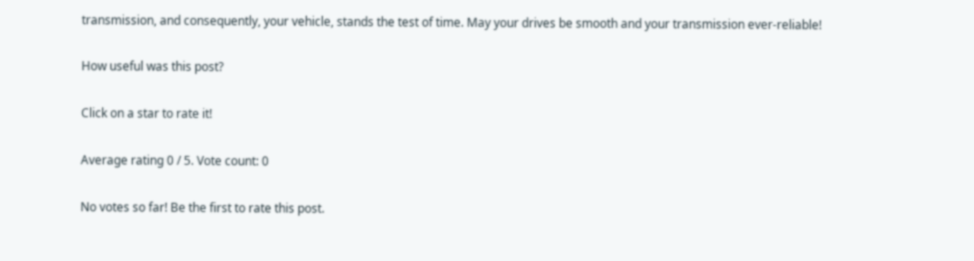transmission, and consequently, your vehicle, stands the test of time. May your drives be smooth and your transmission ever-reliable!

How useful was this post?

Click on a star to rate it!

Average rating 0 / 5. Vote count: 0

No votes so far! Be the first to rate this post.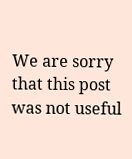We are sorry that this post was not useful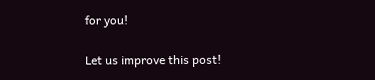for you!

Let us improve this post!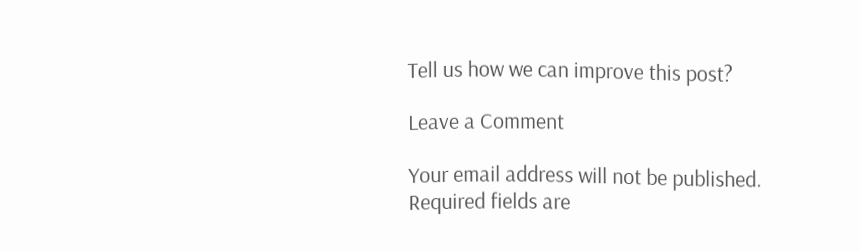Tell us how we can improve this post?

Leave a Comment

Your email address will not be published. Required fields are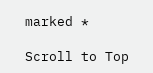marked *

Scroll to Top